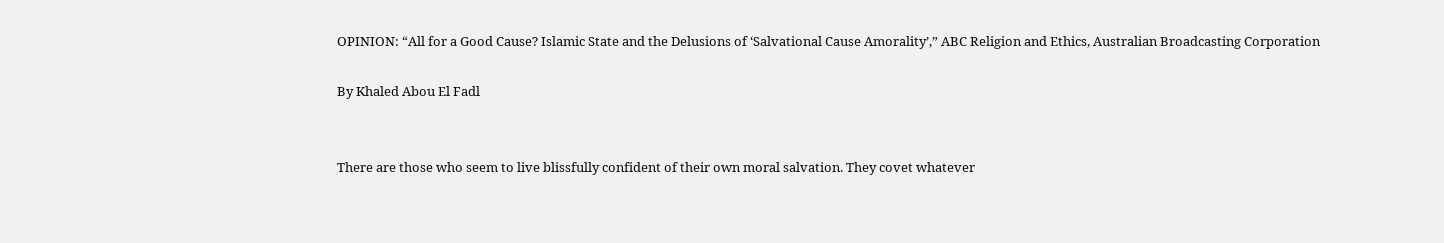OPINION: “All for a Good Cause? Islamic State and the Delusions of ‘Salvational Cause Amorality’,” ABC Religion and Ethics, Australian Broadcasting Corporation

By Khaled Abou El Fadl


There are those who seem to live blissfully confident of their own moral salvation. They covet whatever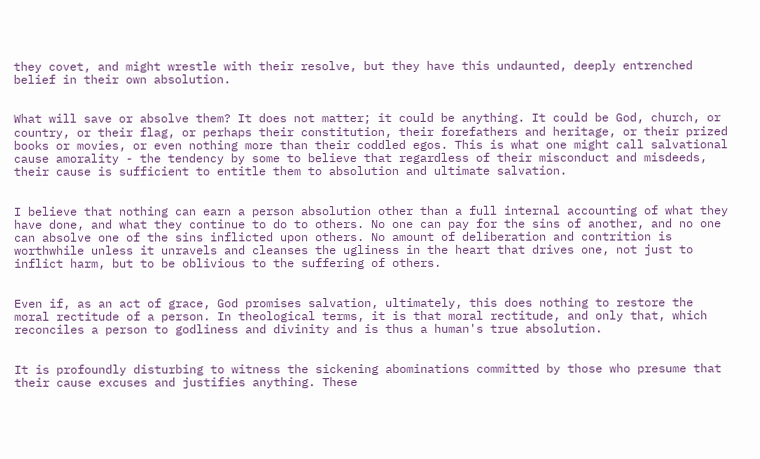they covet, and might wrestle with their resolve, but they have this undaunted, deeply entrenched belief in their own absolution.


What will save or absolve them? It does not matter; it could be anything. It could be God, church, or country, or their flag, or perhaps their constitution, their forefathers and heritage, or their prized books or movies, or even nothing more than their coddled egos. This is what one might call salvational cause amorality - the tendency by some to believe that regardless of their misconduct and misdeeds, their cause is sufficient to entitle them to absolution and ultimate salvation.


I believe that nothing can earn a person absolution other than a full internal accounting of what they have done, and what they continue to do to others. No one can pay for the sins of another, and no one can absolve one of the sins inflicted upon others. No amount of deliberation and contrition is worthwhile unless it unravels and cleanses the ugliness in the heart that drives one, not just to inflict harm, but to be oblivious to the suffering of others.


Even if, as an act of grace, God promises salvation, ultimately, this does nothing to restore the moral rectitude of a person. In theological terms, it is that moral rectitude, and only that, which reconciles a person to godliness and divinity and is thus a human's true absolution.


It is profoundly disturbing to witness the sickening abominations committed by those who presume that their cause excuses and justifies anything. These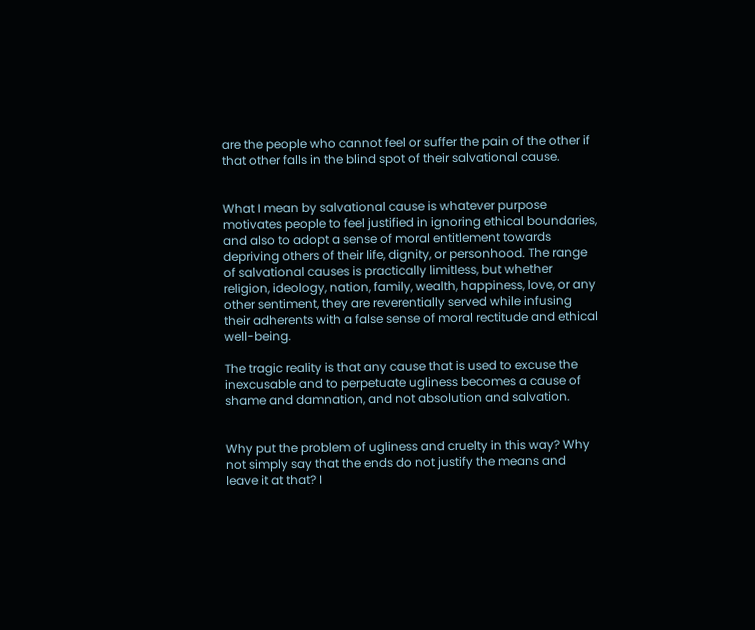are the people who cannot feel or suffer the pain of the other if that other falls in the blind spot of their salvational cause.


What I mean by salvational cause is whatever purpose motivates people to feel justified in ignoring ethical boundaries, and also to adopt a sense of moral entitlement towards depriving others of their life, dignity, or personhood. The range of salvational causes is practically limitless, but whether religion, ideology, nation, family, wealth, happiness, love, or any other sentiment, they are reverentially served while infusing their adherents with a false sense of moral rectitude and ethical well-being.

The tragic reality is that any cause that is used to excuse the inexcusable and to perpetuate ugliness becomes a cause of shame and damnation, and not absolution and salvation.


Why put the problem of ugliness and cruelty in this way? Why not simply say that the ends do not justify the means and leave it at that? I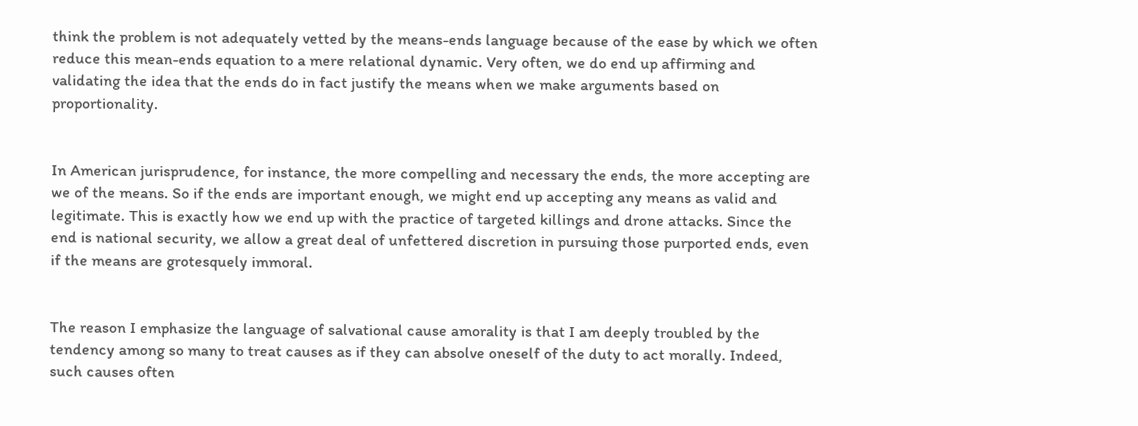think the problem is not adequately vetted by the means-ends language because of the ease by which we often reduce this mean-ends equation to a mere relational dynamic. Very often, we do end up affirming and validating the idea that the ends do in fact justify the means when we make arguments based on proportionality.


In American jurisprudence, for instance, the more compelling and necessary the ends, the more accepting are we of the means. So if the ends are important enough, we might end up accepting any means as valid and legitimate. This is exactly how we end up with the practice of targeted killings and drone attacks. Since the end is national security, we allow a great deal of unfettered discretion in pursuing those purported ends, even if the means are grotesquely immoral.


The reason I emphasize the language of salvational cause amorality is that I am deeply troubled by the tendency among so many to treat causes as if they can absolve oneself of the duty to act morally. Indeed, such causes often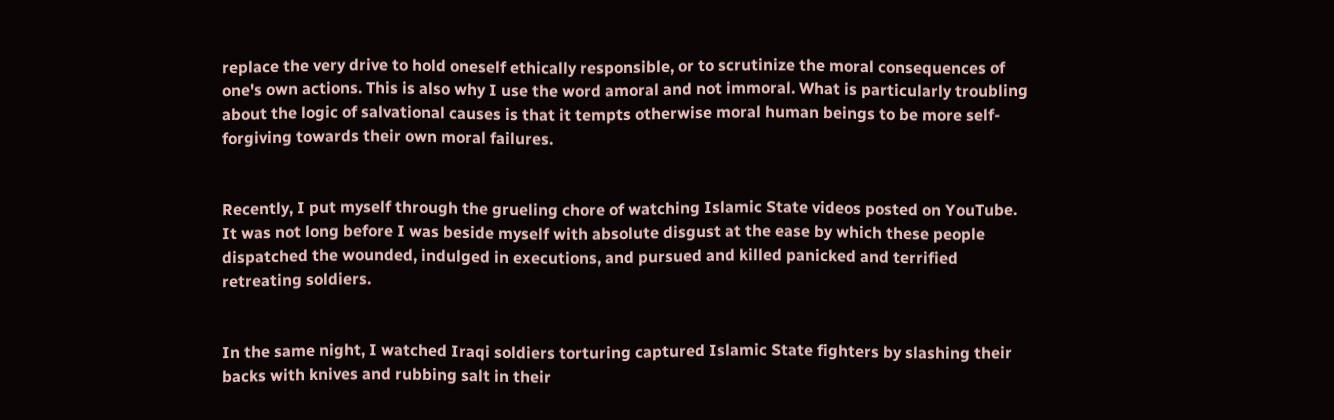replace the very drive to hold oneself ethically responsible, or to scrutinize the moral consequences of one's own actions. This is also why I use the word amoral and not immoral. What is particularly troubling about the logic of salvational causes is that it tempts otherwise moral human beings to be more self-forgiving towards their own moral failures.


Recently, I put myself through the grueling chore of watching Islamic State videos posted on YouTube. It was not long before I was beside myself with absolute disgust at the ease by which these people dispatched the wounded, indulged in executions, and pursued and killed panicked and terrified retreating soldiers.


In the same night, I watched Iraqi soldiers torturing captured Islamic State fighters by slashing their backs with knives and rubbing salt in their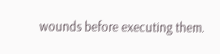wounds before executing them.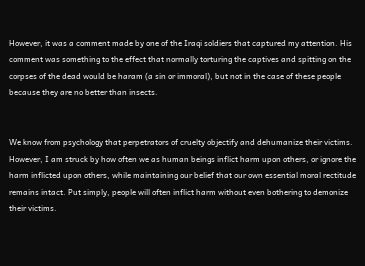However, it was a comment made by one of the Iraqi soldiers that captured my attention. His comment was something to the effect that normally torturing the captives and spitting on the corpses of the dead would be haram (a sin or immoral), but not in the case of these people because they are no better than insects.


We know from psychology that perpetrators of cruelty objectify and dehumanize their victims. However, I am struck by how often we as human beings inflict harm upon others, or ignore the harm inflicted upon others, while maintaining our belief that our own essential moral rectitude remains intact. Put simply, people will often inflict harm without even bothering to demonize their victims.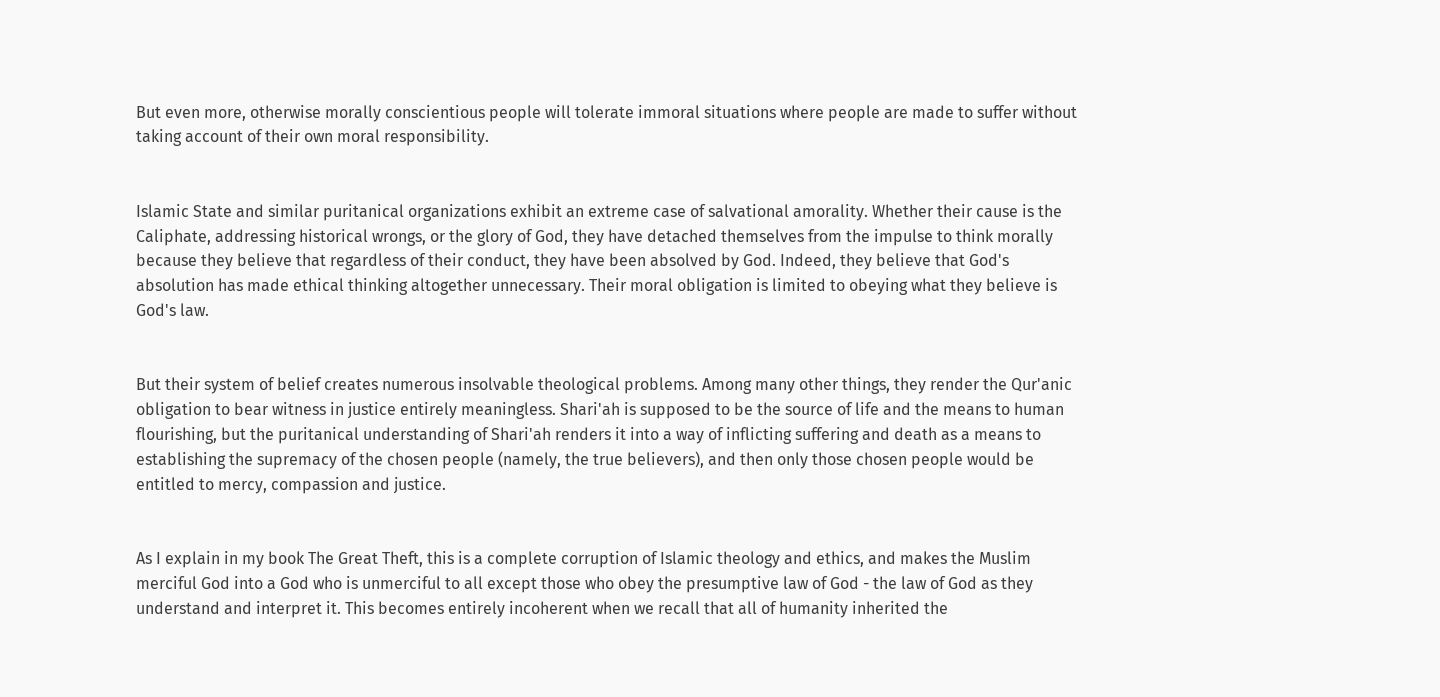But even more, otherwise morally conscientious people will tolerate immoral situations where people are made to suffer without taking account of their own moral responsibility.


Islamic State and similar puritanical organizations exhibit an extreme case of salvational amorality. Whether their cause is the Caliphate, addressing historical wrongs, or the glory of God, they have detached themselves from the impulse to think morally because they believe that regardless of their conduct, they have been absolved by God. Indeed, they believe that God's absolution has made ethical thinking altogether unnecessary. Their moral obligation is limited to obeying what they believe is God's law.


But their system of belief creates numerous insolvable theological problems. Among many other things, they render the Qur'anic obligation to bear witness in justice entirely meaningless. Shari'ah is supposed to be the source of life and the means to human flourishing, but the puritanical understanding of Shari'ah renders it into a way of inflicting suffering and death as a means to establishing the supremacy of the chosen people (namely, the true believers), and then only those chosen people would be entitled to mercy, compassion and justice.


As I explain in my book The Great Theft, this is a complete corruption of Islamic theology and ethics, and makes the Muslim merciful God into a God who is unmerciful to all except those who obey the presumptive law of God - the law of God as they understand and interpret it. This becomes entirely incoherent when we recall that all of humanity inherited the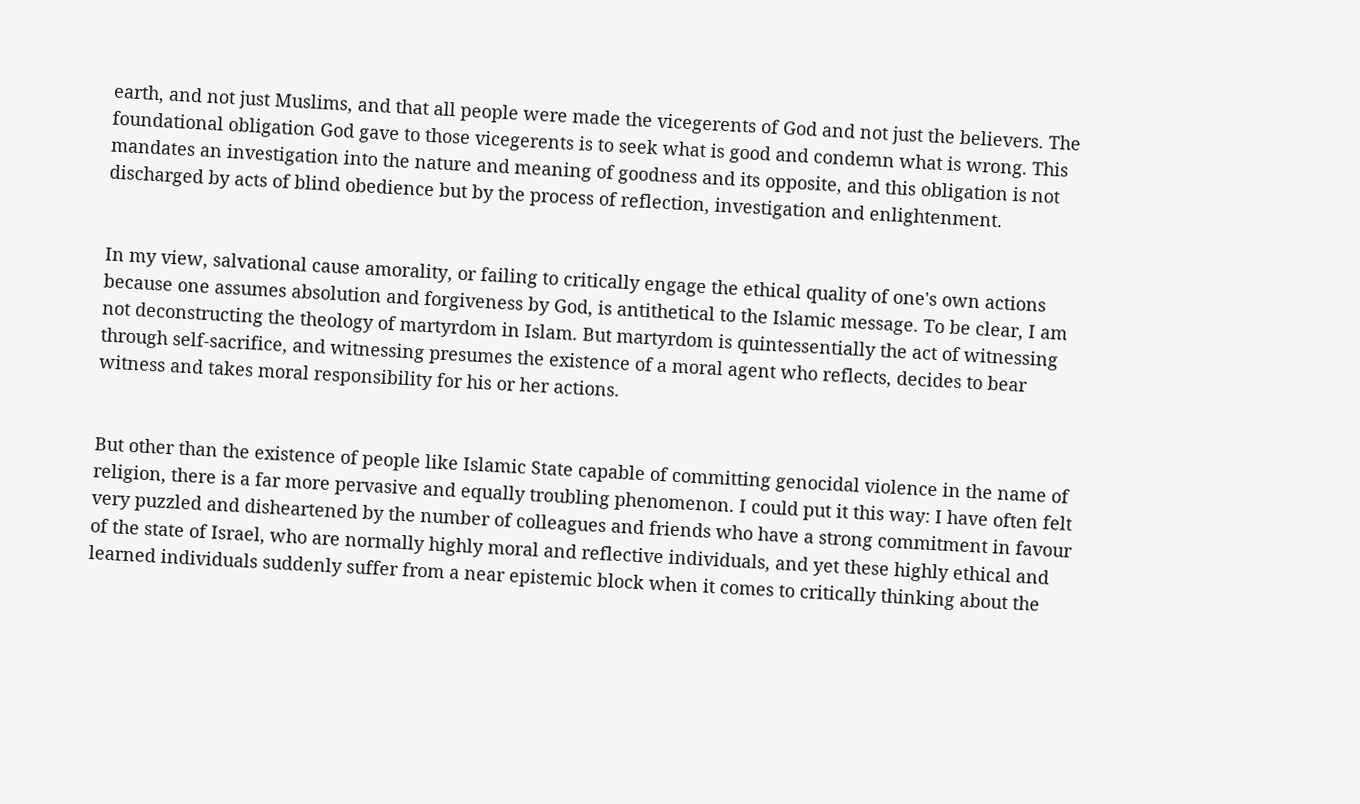earth, and not just Muslims, and that all people were made the vicegerents of God and not just the believers. The foundational obligation God gave to those vicegerents is to seek what is good and condemn what is wrong. This mandates an investigation into the nature and meaning of goodness and its opposite, and this obligation is not discharged by acts of blind obedience but by the process of reflection, investigation and enlightenment.


In my view, salvational cause amorality, or failing to critically engage the ethical quality of one's own actions because one assumes absolution and forgiveness by God, is antithetical to the Islamic message. To be clear, I am not deconstructing the theology of martyrdom in Islam. But martyrdom is quintessentially the act of witnessing through self-sacrifice, and witnessing presumes the existence of a moral agent who reflects, decides to bear witness and takes moral responsibility for his or her actions.


But other than the existence of people like Islamic State capable of committing genocidal violence in the name of religion, there is a far more pervasive and equally troubling phenomenon. I could put it this way: I have often felt very puzzled and disheartened by the number of colleagues and friends who have a strong commitment in favour of the state of Israel, who are normally highly moral and reflective individuals, and yet these highly ethical and learned individuals suddenly suffer from a near epistemic block when it comes to critically thinking about the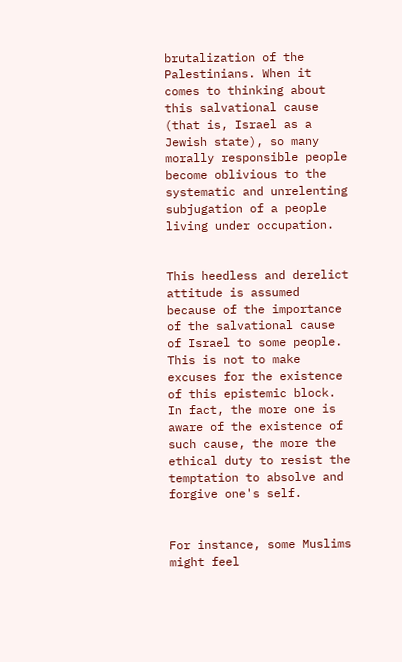brutalization of the Palestinians. When it comes to thinking about this salvational cause (that is, Israel as a Jewish state), so many morally responsible people become oblivious to the systematic and unrelenting subjugation of a people living under occupation.


This heedless and derelict attitude is assumed because of the importance of the salvational cause of Israel to some people. This is not to make excuses for the existence of this epistemic block. In fact, the more one is aware of the existence of such cause, the more the ethical duty to resist the temptation to absolve and forgive one's self.


For instance, some Muslims might feel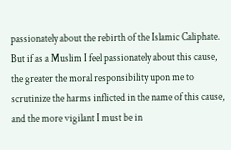passionately about the rebirth of the Islamic Caliphate. But if as a Muslim I feel passionately about this cause, the greater the moral responsibility upon me to scrutinize the harms inflicted in the name of this cause, and the more vigilant I must be in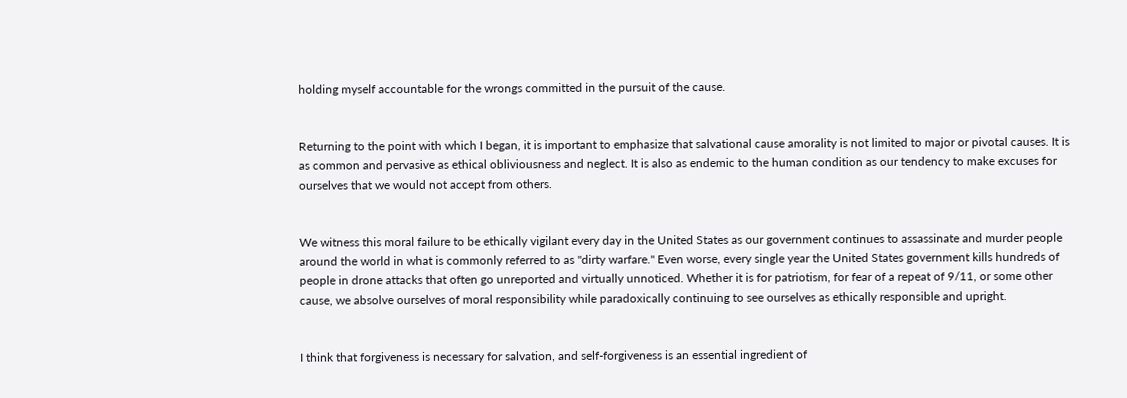holding myself accountable for the wrongs committed in the pursuit of the cause.


Returning to the point with which I began, it is important to emphasize that salvational cause amorality is not limited to major or pivotal causes. It is as common and pervasive as ethical obliviousness and neglect. It is also as endemic to the human condition as our tendency to make excuses for ourselves that we would not accept from others.


We witness this moral failure to be ethically vigilant every day in the United States as our government continues to assassinate and murder people around the world in what is commonly referred to as "dirty warfare." Even worse, every single year the United States government kills hundreds of people in drone attacks that often go unreported and virtually unnoticed. Whether it is for patriotism, for fear of a repeat of 9/11, or some other cause, we absolve ourselves of moral responsibility while paradoxically continuing to see ourselves as ethically responsible and upright.


I think that forgiveness is necessary for salvation, and self-forgiveness is an essential ingredient of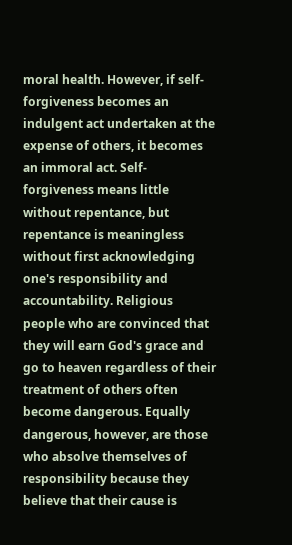moral health. However, if self-forgiveness becomes an indulgent act undertaken at the expense of others, it becomes an immoral act. Self-forgiveness means little without repentance, but repentance is meaningless without first acknowledging one's responsibility and accountability. Religious people who are convinced that they will earn God's grace and go to heaven regardless of their treatment of others often become dangerous. Equally dangerous, however, are those who absolve themselves of responsibility because they believe that their cause is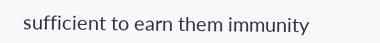sufficient to earn them immunity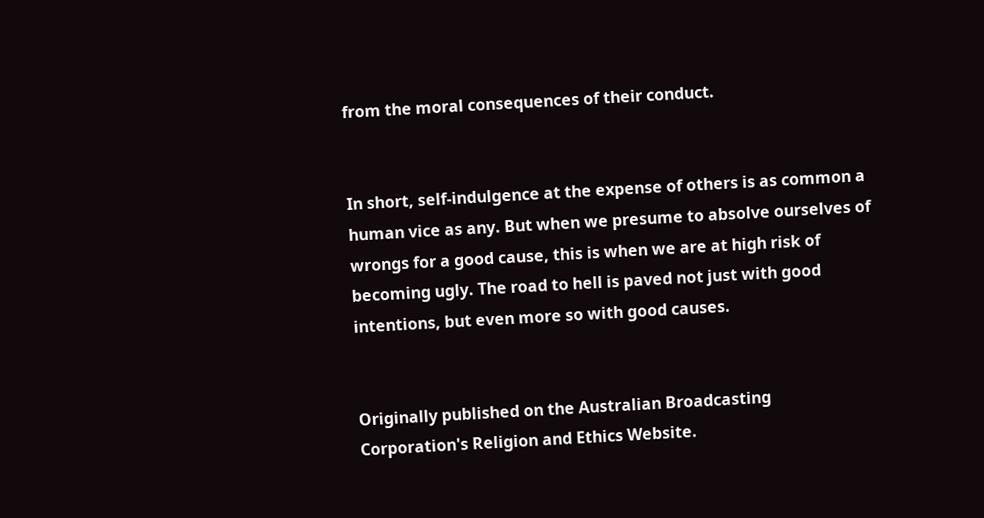from the moral consequences of their conduct.


In short, self-indulgence at the expense of others is as common a human vice as any. But when we presume to absolve ourselves of wrongs for a good cause, this is when we are at high risk of becoming ugly. The road to hell is paved not just with good intentions, but even more so with good causes.


Originally published on the Australian Broadcasting Corporation's Religion and Ethics Website.